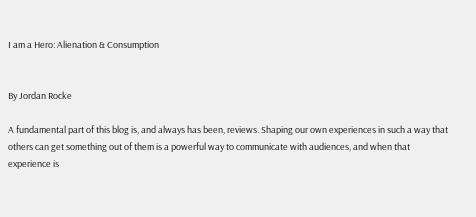I am a Hero: Alienation & Consumption


By Jordan Rocke

A fundamental part of this blog is, and always has been, reviews. Shaping our own experiences in such a way that others can get something out of them is a powerful way to communicate with audiences, and when that experience is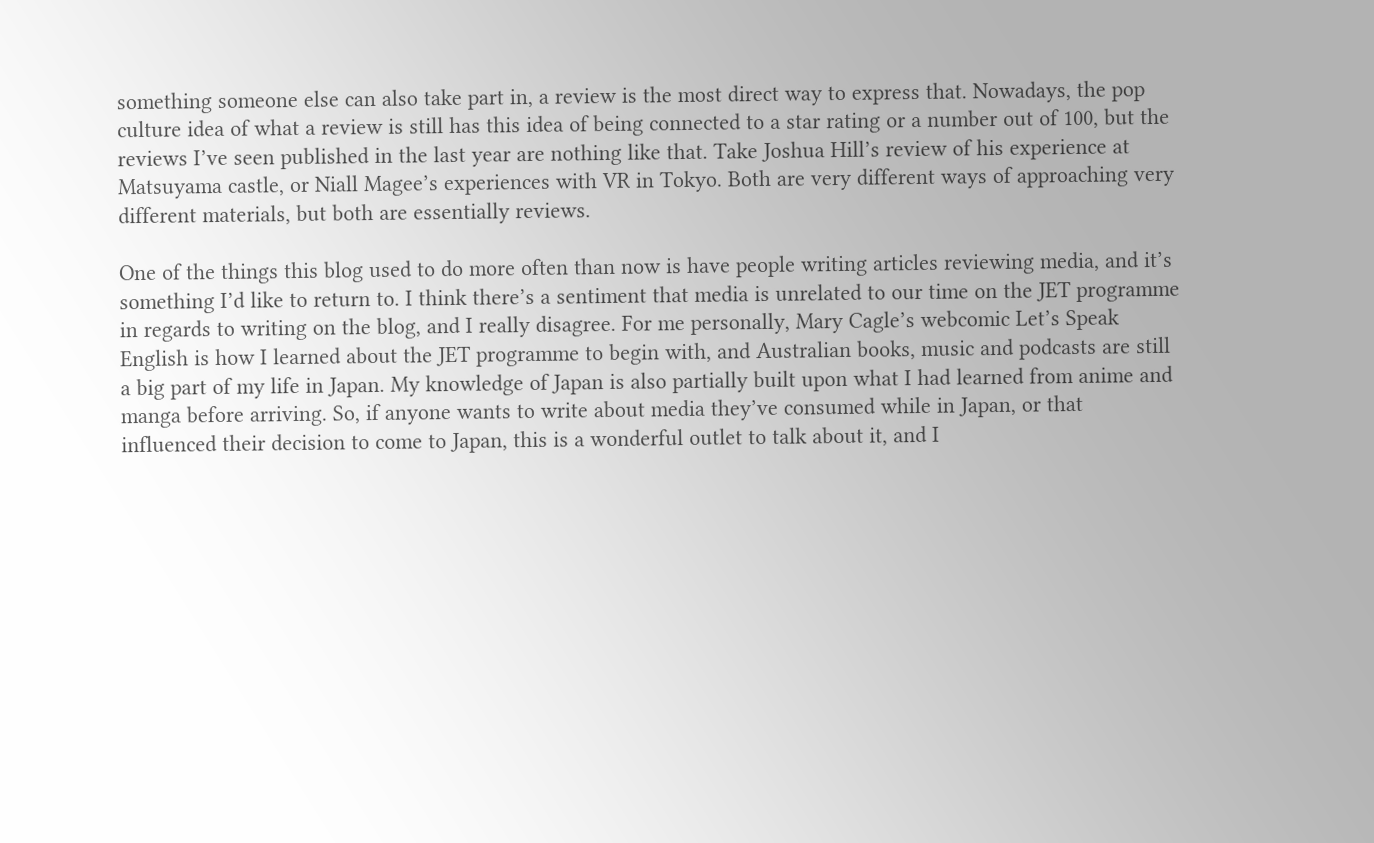something someone else can also take part in, a review is the most direct way to express that. Nowadays, the pop culture idea of what a review is still has this idea of being connected to a star rating or a number out of 100, but the reviews I’ve seen published in the last year are nothing like that. Take Joshua Hill’s review of his experience at Matsuyama castle, or Niall Magee’s experiences with VR in Tokyo. Both are very different ways of approaching very different materials, but both are essentially reviews.

One of the things this blog used to do more often than now is have people writing articles reviewing media, and it’s something I’d like to return to. I think there’s a sentiment that media is unrelated to our time on the JET programme in regards to writing on the blog, and I really disagree. For me personally, Mary Cagle’s webcomic Let’s Speak English is how I learned about the JET programme to begin with, and Australian books, music and podcasts are still a big part of my life in Japan. My knowledge of Japan is also partially built upon what I had learned from anime and manga before arriving. So, if anyone wants to write about media they’ve consumed while in Japan, or that influenced their decision to come to Japan, this is a wonderful outlet to talk about it, and I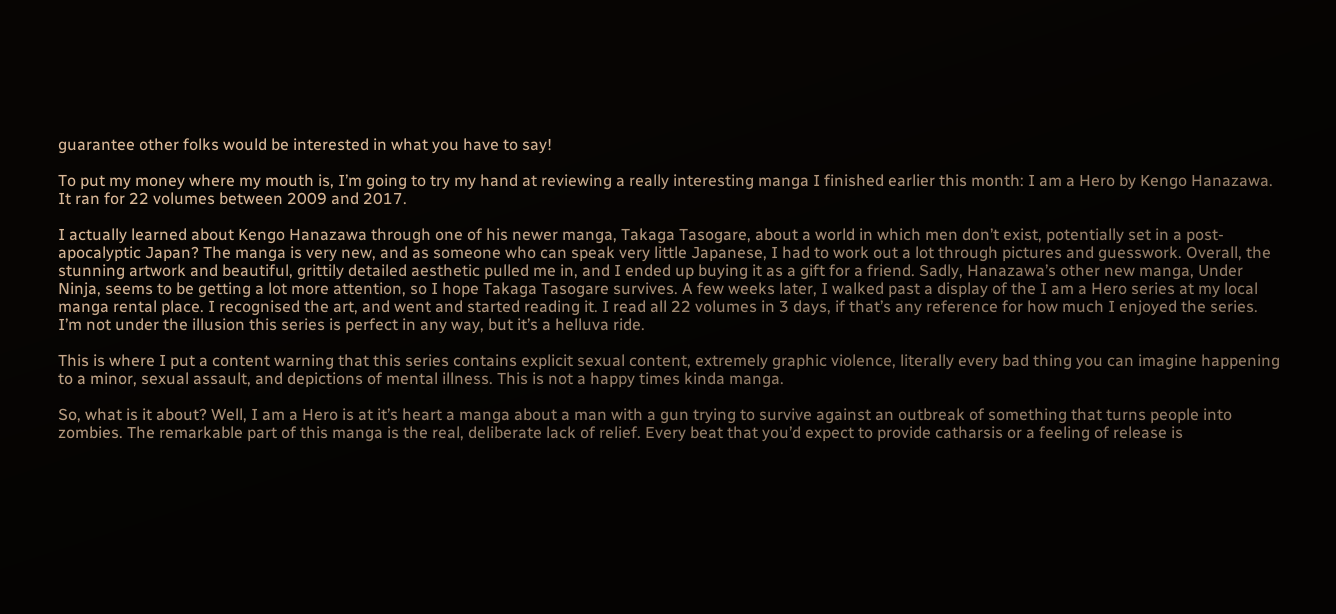guarantee other folks would be interested in what you have to say!

To put my money where my mouth is, I’m going to try my hand at reviewing a really interesting manga I finished earlier this month: I am a Hero by Kengo Hanazawa. It ran for 22 volumes between 2009 and 2017.

I actually learned about Kengo Hanazawa through one of his newer manga, Takaga Tasogare, about a world in which men don’t exist, potentially set in a post-apocalyptic Japan? The manga is very new, and as someone who can speak very little Japanese, I had to work out a lot through pictures and guesswork. Overall, the stunning artwork and beautiful, grittily detailed aesthetic pulled me in, and I ended up buying it as a gift for a friend. Sadly, Hanazawa’s other new manga, Under Ninja, seems to be getting a lot more attention, so I hope Takaga Tasogare survives. A few weeks later, I walked past a display of the I am a Hero series at my local manga rental place. I recognised the art, and went and started reading it. I read all 22 volumes in 3 days, if that’s any reference for how much I enjoyed the series. I’m not under the illusion this series is perfect in any way, but it’s a helluva ride.

This is where I put a content warning that this series contains explicit sexual content, extremely graphic violence, literally every bad thing you can imagine happening to a minor, sexual assault, and depictions of mental illness. This is not a happy times kinda manga.

So, what is it about? Well, I am a Hero is at it’s heart a manga about a man with a gun trying to survive against an outbreak of something that turns people into zombies. The remarkable part of this manga is the real, deliberate lack of relief. Every beat that you’d expect to provide catharsis or a feeling of release is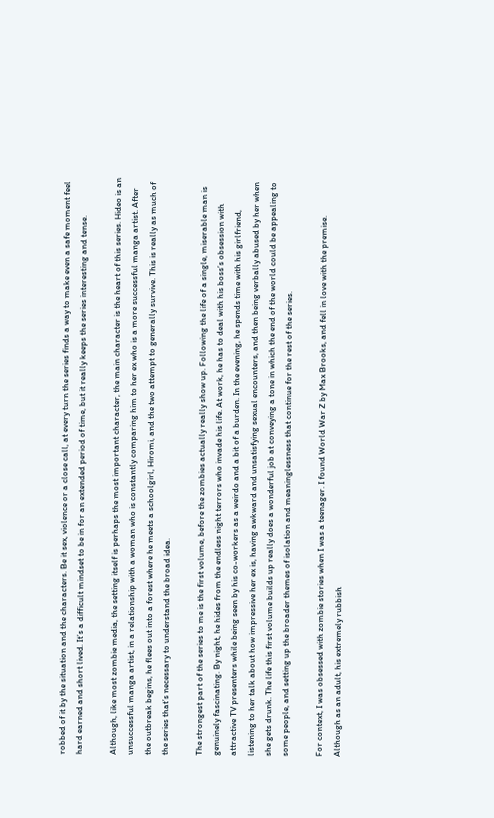robbed of it by the situation and the characters. Be it sex, violence or a close call, at every turn the series finds a way to make even a safe moment feel hard earned and short lived. It’s a difficult mindset to be in for an extended period of time, but it really keeps the series interesting and tense.

Although, like most zombie media, the setting itself is perhaps the most important character, the main character is the heart of this series. Hideo is an unsuccessful manga artist, in a relationship with a woman who is constantly comparing him to her ex who is a more successful manga artist. After the outbreak begins, he flees out into a forest where he meets a schoolgirl, Hiromi, and the two attempt to generally survive. This is really as much of the series that’s necessary to understand the broad idea.

The strongest part of the series to me is the first volume, before the zombies actually really show up. Following the life of a single, miserable man is genuinely fascinating. By night, he hides from the endless night terrors who invade his life. At work, he has to deal with his boss’s obsession with attractive TV presenters while being seen by his co-workers as a weirdo and a bit of a burden. In the evening, he spends time with his girlfriend, listening to her talk about how impressive her ex is, having awkward and unsatisfying sexual encounters, and then being verbally abused by her when she gets drunk. The life this first volume builds up really does a wonderful job at conveying a tone in which the end of the world could be appealing to some people, and setting up the broader themes of isolation and meaninglessness that continue for the rest of the series.

For context, I was obsessed with zombie stories when I was a teenager. I found World War Z by Max Brooks, and fell in love with the premise. Although as an adult, his extremely rubbish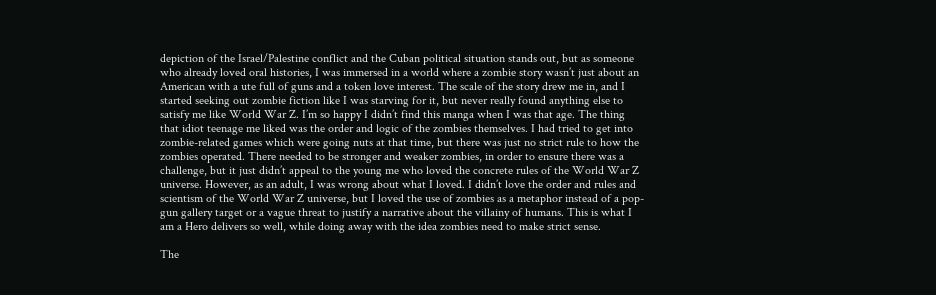depiction of the Israel/Palestine conflict and the Cuban political situation stands out, but as someone who already loved oral histories, I was immersed in a world where a zombie story wasn’t just about an American with a ute full of guns and a token love interest. The scale of the story drew me in, and I started seeking out zombie fiction like I was starving for it, but never really found anything else to satisfy me like World War Z. I’m so happy I didn’t find this manga when I was that age. The thing that idiot teenage me liked was the order and logic of the zombies themselves. I had tried to get into zombie-related games which were going nuts at that time, but there was just no strict rule to how the zombies operated. There needed to be stronger and weaker zombies, in order to ensure there was a challenge, but it just didn’t appeal to the young me who loved the concrete rules of the World War Z universe. However, as an adult, I was wrong about what I loved. I didn’t love the order and rules and scientism of the World War Z universe, but I loved the use of zombies as a metaphor instead of a pop-gun gallery target or a vague threat to justify a narrative about the villainy of humans. This is what I am a Hero delivers so well, while doing away with the idea zombies need to make strict sense.

The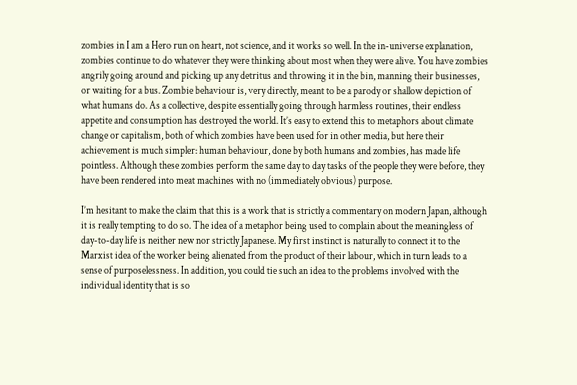zombies in I am a Hero run on heart, not science, and it works so well. In the in-universe explanation, zombies continue to do whatever they were thinking about most when they were alive. You have zombies angrily going around and picking up any detritus and throwing it in the bin, manning their businesses, or waiting for a bus. Zombie behaviour is, very directly, meant to be a parody or shallow depiction of what humans do. As a collective, despite essentially going through harmless routines, their endless appetite and consumption has destroyed the world. It’s easy to extend this to metaphors about climate change or capitalism, both of which zombies have been used for in other media, but here their achievement is much simpler: human behaviour, done by both humans and zombies, has made life pointless. Although these zombies perform the same day to day tasks of the people they were before, they have been rendered into meat machines with no (immediately obvious) purpose.

I’m hesitant to make the claim that this is a work that is strictly a commentary on modern Japan, although it is really tempting to do so. The idea of a metaphor being used to complain about the meaningless of day-to-day life is neither new nor strictly Japanese. My first instinct is naturally to connect it to the Marxist idea of the worker being alienated from the product of their labour, which in turn leads to a sense of purposelessness. In addition, you could tie such an idea to the problems involved with the individual identity that is so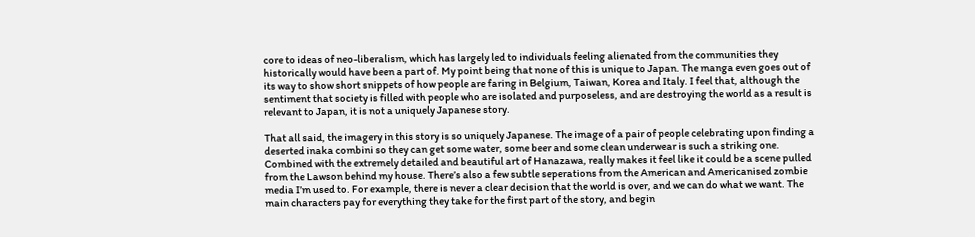core to ideas of neo-liberalism, which has largely led to individuals feeling alienated from the communities they historically would have been a part of. My point being that none of this is unique to Japan. The manga even goes out of its way to show short snippets of how people are faring in Belgium, Taiwan, Korea and Italy. I feel that, although the sentiment that society is filled with people who are isolated and purposeless, and are destroying the world as a result is relevant to Japan, it is not a uniquely Japanese story.

That all said, the imagery in this story is so uniquely Japanese. The image of a pair of people celebrating upon finding a deserted inaka combini so they can get some water, some beer and some clean underwear is such a striking one. Combined with the extremely detailed and beautiful art of Hanazawa, really makes it feel like it could be a scene pulled from the Lawson behind my house. There’s also a few subtle seperations from the American and Americanised zombie media I’m used to. For example, there is never a clear decision that the world is over, and we can do what we want. The main characters pay for everything they take for the first part of the story, and begin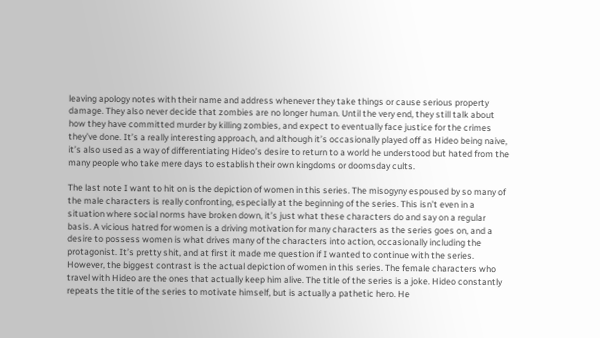leaving apology notes with their name and address whenever they take things or cause serious property damage. They also never decide that zombies are no longer human. Until the very end, they still talk about how they have committed murder by killing zombies, and expect to eventually face justice for the crimes they’ve done. It’s a really interesting approach, and although it’s occasionally played off as Hideo being naive, it’s also used as a way of differentiating Hideo’s desire to return to a world he understood but hated from the many people who take mere days to establish their own kingdoms or doomsday cults.

The last note I want to hit on is the depiction of women in this series. The misogyny espoused by so many of the male characters is really confronting, especially at the beginning of the series. This isn’t even in a situation where social norms have broken down, it’s just what these characters do and say on a regular basis. A vicious hatred for women is a driving motivation for many characters as the series goes on, and a desire to possess women is what drives many of the characters into action, occasionally including the protagonist. It’s pretty shit, and at first it made me question if I wanted to continue with the series. However, the biggest contrast is the actual depiction of women in this series. The female characters who travel with Hideo are the ones that actually keep him alive. The title of the series is a joke. Hideo constantly repeats the title of the series to motivate himself, but is actually a pathetic hero. He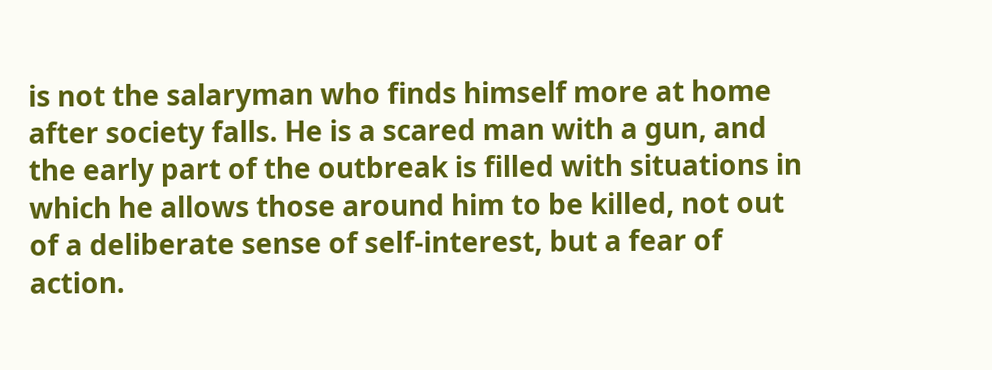is not the salaryman who finds himself more at home after society falls. He is a scared man with a gun, and the early part of the outbreak is filled with situations in which he allows those around him to be killed, not out of a deliberate sense of self-interest, but a fear of action.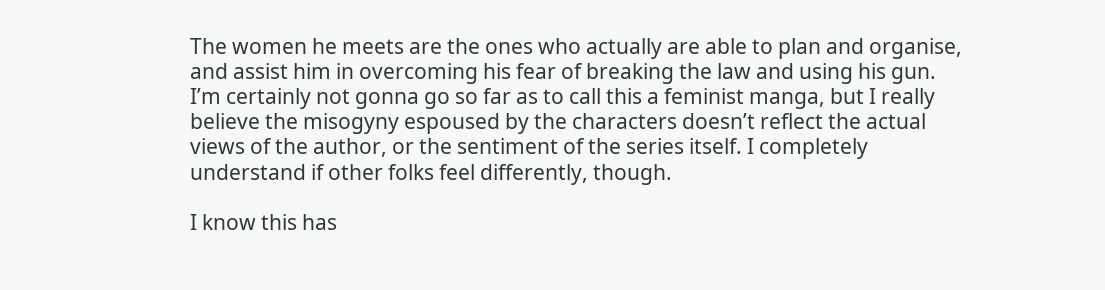The women he meets are the ones who actually are able to plan and organise, and assist him in overcoming his fear of breaking the law and using his gun. I’m certainly not gonna go so far as to call this a feminist manga, but I really believe the misogyny espoused by the characters doesn’t reflect the actual views of the author, or the sentiment of the series itself. I completely understand if other folks feel differently, though.

I know this has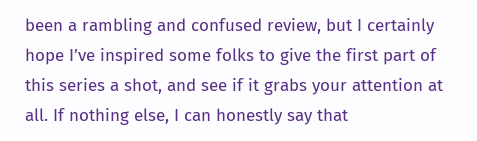been a rambling and confused review, but I certainly hope I’ve inspired some folks to give the first part of this series a shot, and see if it grabs your attention at all. If nothing else, I can honestly say that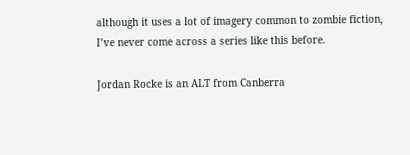although it uses a lot of imagery common to zombie fiction, I’ve never come across a series like this before.

Jordan Rocke is an ALT from Canberra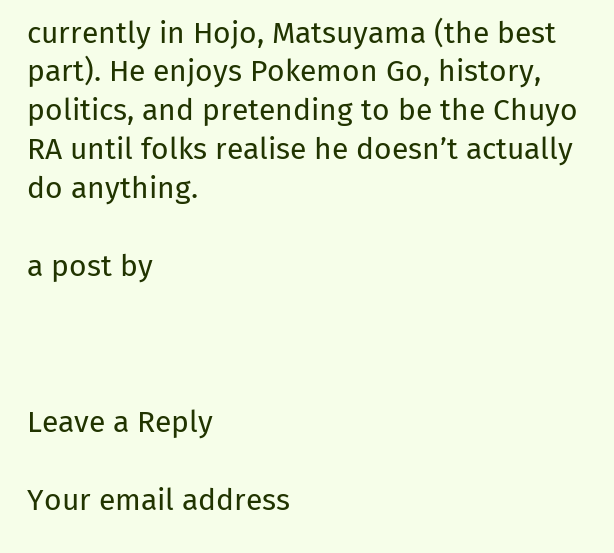currently in Hojo, Matsuyama (the best part). He enjoys Pokemon Go, history, politics, and pretending to be the Chuyo RA until folks realise he doesn’t actually do anything.

a post by



Leave a Reply

Your email address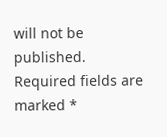will not be published. Required fields are marked *